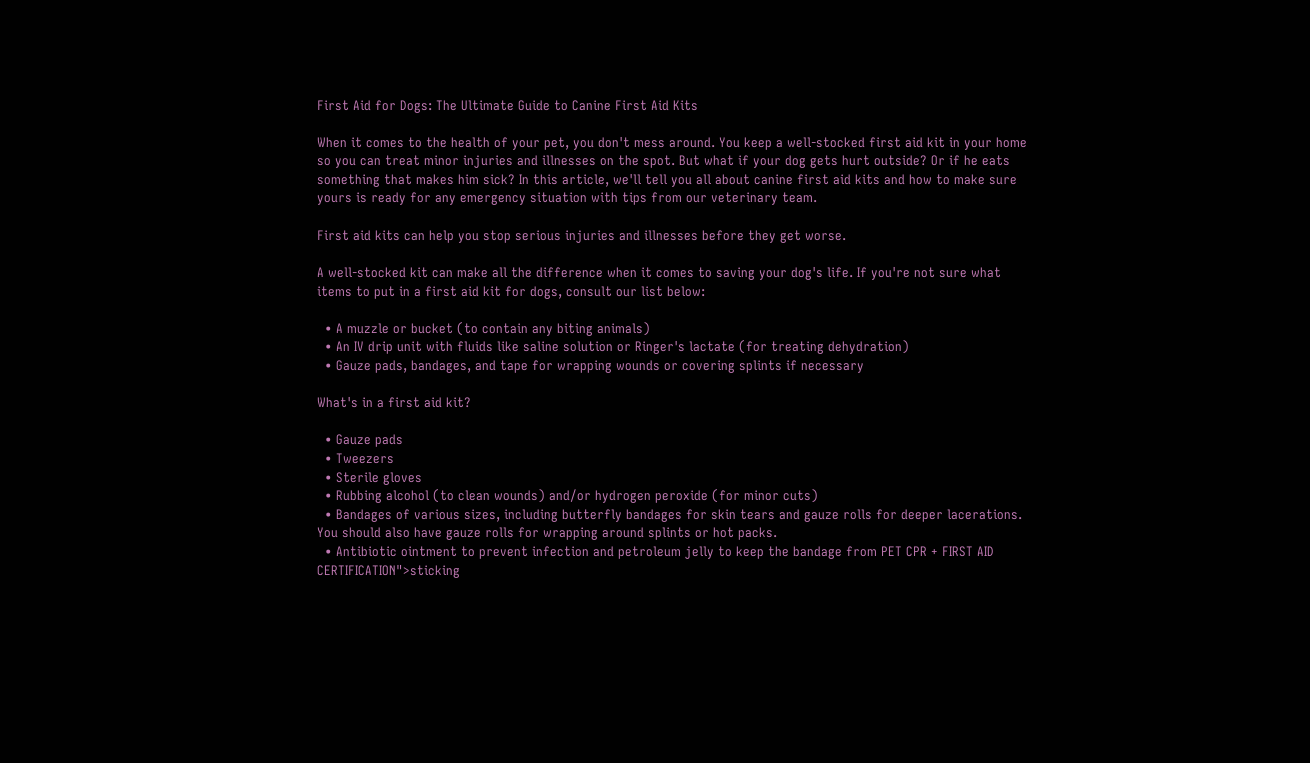First Aid for Dogs: The Ultimate Guide to Canine First Aid Kits

When it comes to the health of your pet, you don't mess around. You keep a well-stocked first aid kit in your home so you can treat minor injuries and illnesses on the spot. But what if your dog gets hurt outside? Or if he eats something that makes him sick? In this article, we'll tell you all about canine first aid kits and how to make sure yours is ready for any emergency situation with tips from our veterinary team.

First aid kits can help you stop serious injuries and illnesses before they get worse.

A well-stocked kit can make all the difference when it comes to saving your dog's life. If you're not sure what items to put in a first aid kit for dogs, consult our list below:

  • A muzzle or bucket (to contain any biting animals)
  • An IV drip unit with fluids like saline solution or Ringer's lactate (for treating dehydration)
  • Gauze pads, bandages, and tape for wrapping wounds or covering splints if necessary

What's in a first aid kit?

  • Gauze pads
  • Tweezers
  • Sterile gloves
  • Rubbing alcohol (to clean wounds) and/or hydrogen peroxide (for minor cuts)
  • Bandages of various sizes, including butterfly bandages for skin tears and gauze rolls for deeper lacerations. You should also have gauze rolls for wrapping around splints or hot packs.
  • Antibiotic ointment to prevent infection and petroleum jelly to keep the bandage from PET CPR + FIRST AID CERTIFICATION">sticking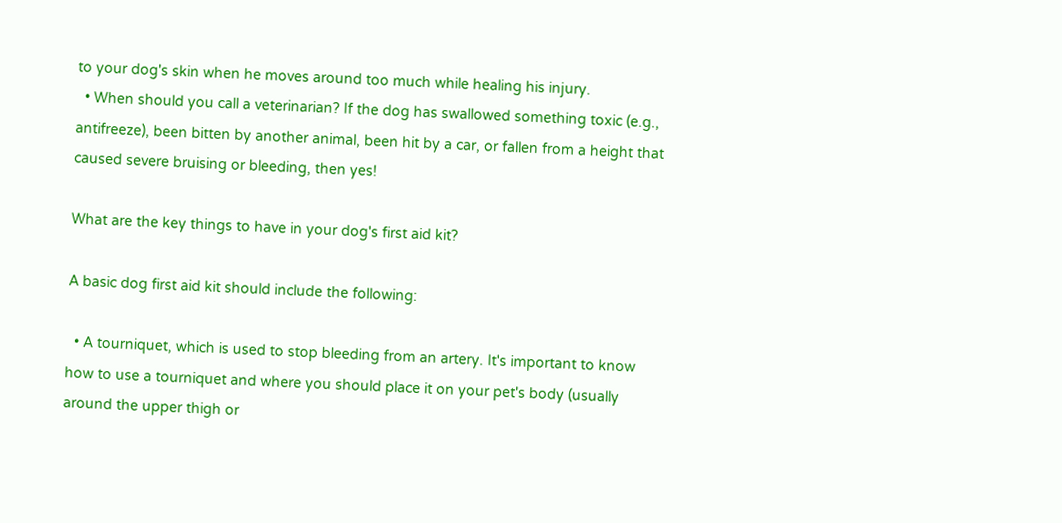to your dog's skin when he moves around too much while healing his injury.
  • When should you call a veterinarian? If the dog has swallowed something toxic (e.g., antifreeze), been bitten by another animal, been hit by a car, or fallen from a height that caused severe bruising or bleeding, then yes!

What are the key things to have in your dog's first aid kit?

A basic dog first aid kit should include the following:

  • A tourniquet, which is used to stop bleeding from an artery. It's important to know how to use a tourniquet and where you should place it on your pet's body (usually around the upper thigh or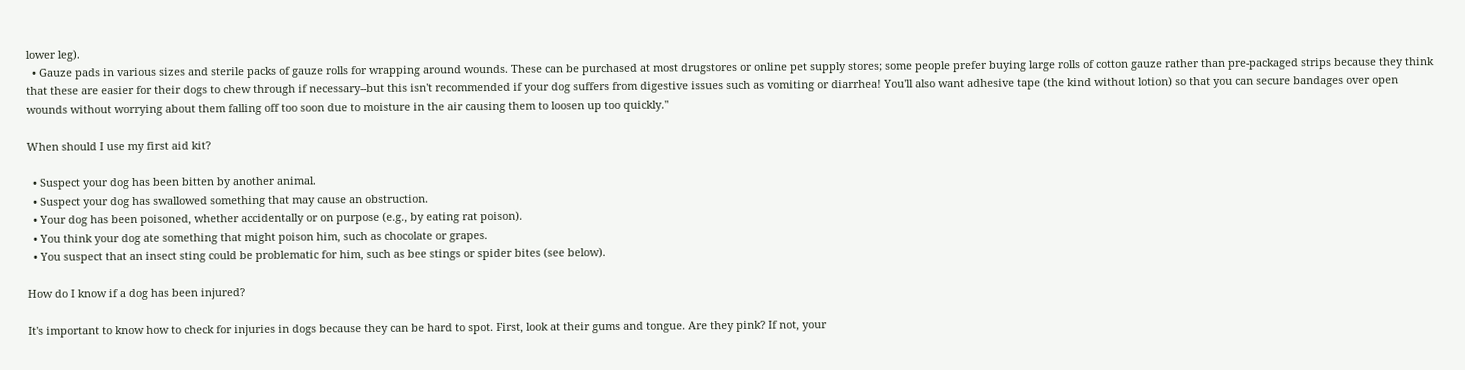lower leg).
  • Gauze pads in various sizes and sterile packs of gauze rolls for wrapping around wounds. These can be purchased at most drugstores or online pet supply stores; some people prefer buying large rolls of cotton gauze rather than pre-packaged strips because they think that these are easier for their dogs to chew through if necessary--but this isn't recommended if your dog suffers from digestive issues such as vomiting or diarrhea! You'll also want adhesive tape (the kind without lotion) so that you can secure bandages over open wounds without worrying about them falling off too soon due to moisture in the air causing them to loosen up too quickly."

When should I use my first aid kit?

  • Suspect your dog has been bitten by another animal.
  • Suspect your dog has swallowed something that may cause an obstruction.
  • Your dog has been poisoned, whether accidentally or on purpose (e.g., by eating rat poison).
  • You think your dog ate something that might poison him, such as chocolate or grapes.
  • You suspect that an insect sting could be problematic for him, such as bee stings or spider bites (see below).

How do I know if a dog has been injured?

It's important to know how to check for injuries in dogs because they can be hard to spot. First, look at their gums and tongue. Are they pink? If not, your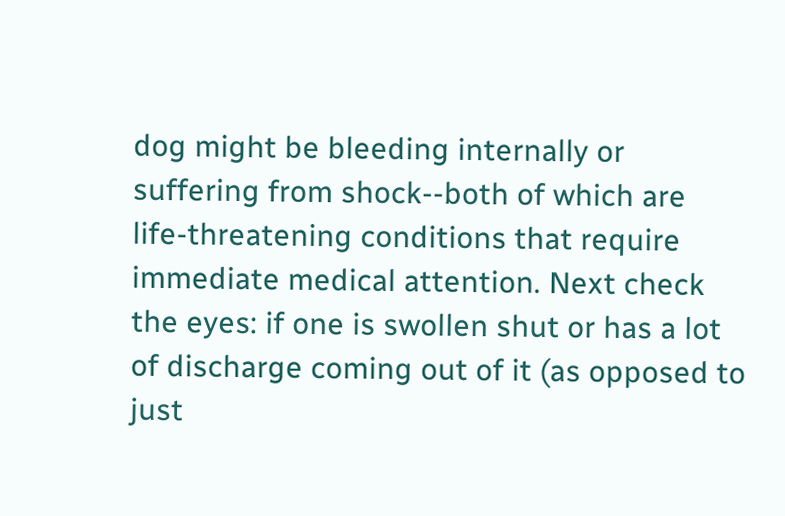dog might be bleeding internally or suffering from shock--both of which are life-threatening conditions that require immediate medical attention. Next check the eyes: if one is swollen shut or has a lot of discharge coming out of it (as opposed to just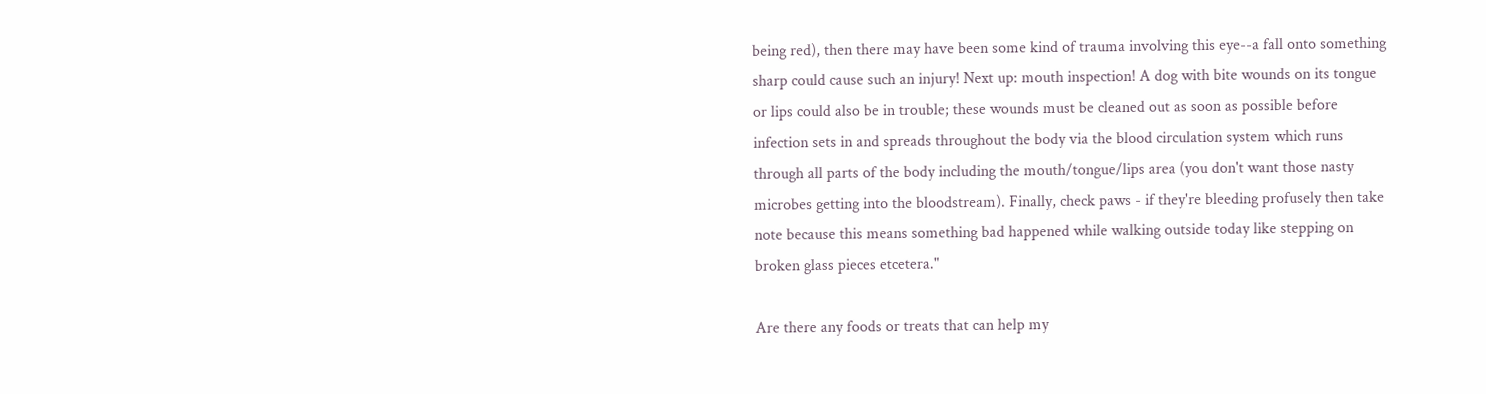being red), then there may have been some kind of trauma involving this eye--a fall onto something sharp could cause such an injury! Next up: mouth inspection! A dog with bite wounds on its tongue or lips could also be in trouble; these wounds must be cleaned out as soon as possible before infection sets in and spreads throughout the body via the blood circulation system which runs through all parts of the body including the mouth/tongue/lips area (you don't want those nasty microbes getting into the bloodstream). Finally, check paws - if they're bleeding profusely then take note because this means something bad happened while walking outside today like stepping on broken glass pieces etcetera."

Are there any foods or treats that can help my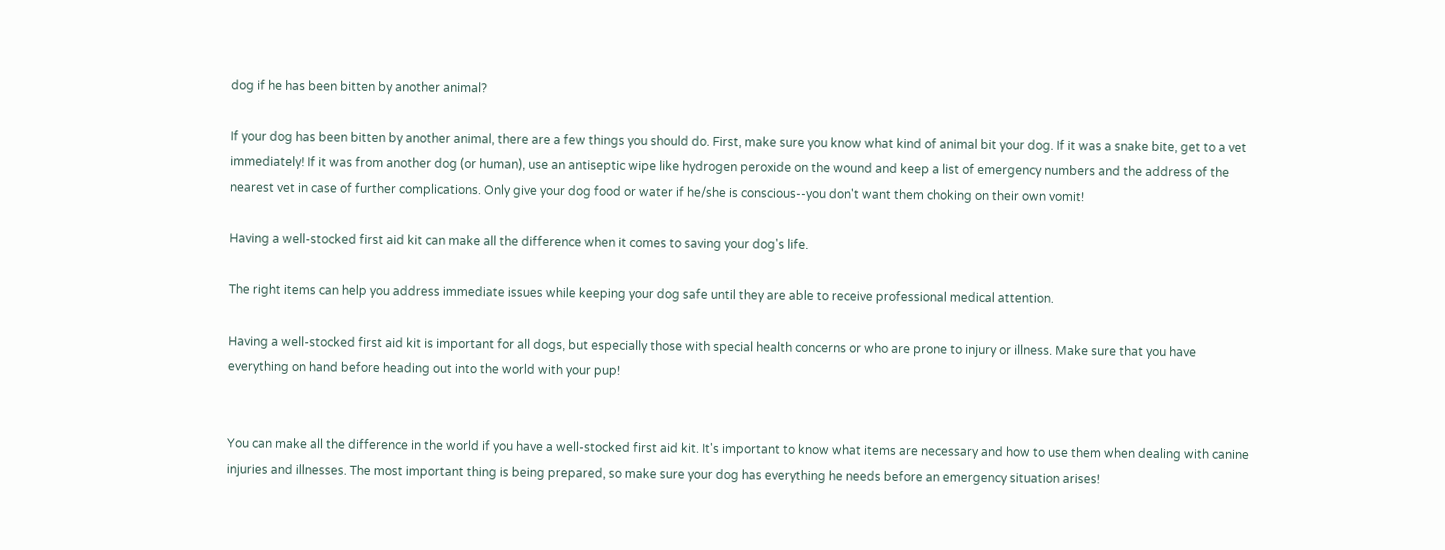dog if he has been bitten by another animal?

If your dog has been bitten by another animal, there are a few things you should do. First, make sure you know what kind of animal bit your dog. If it was a snake bite, get to a vet immediately! If it was from another dog (or human), use an antiseptic wipe like hydrogen peroxide on the wound and keep a list of emergency numbers and the address of the nearest vet in case of further complications. Only give your dog food or water if he/she is conscious--you don't want them choking on their own vomit!

Having a well-stocked first aid kit can make all the difference when it comes to saving your dog's life.

The right items can help you address immediate issues while keeping your dog safe until they are able to receive professional medical attention.

Having a well-stocked first aid kit is important for all dogs, but especially those with special health concerns or who are prone to injury or illness. Make sure that you have everything on hand before heading out into the world with your pup!


You can make all the difference in the world if you have a well-stocked first aid kit. It's important to know what items are necessary and how to use them when dealing with canine injuries and illnesses. The most important thing is being prepared, so make sure your dog has everything he needs before an emergency situation arises!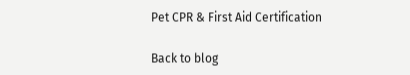Pet CPR & First Aid Certification

Back to blog